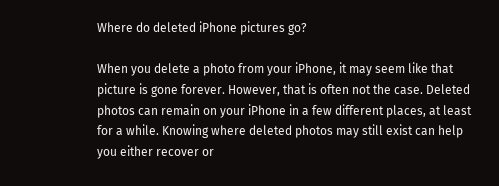Where do deleted iPhone pictures go?

When you delete a photo from your iPhone, it may seem like that picture is gone forever. However, that is often not the case. Deleted photos can remain on your iPhone in a few different places, at least for a while. Knowing where deleted photos may still exist can help you either recover or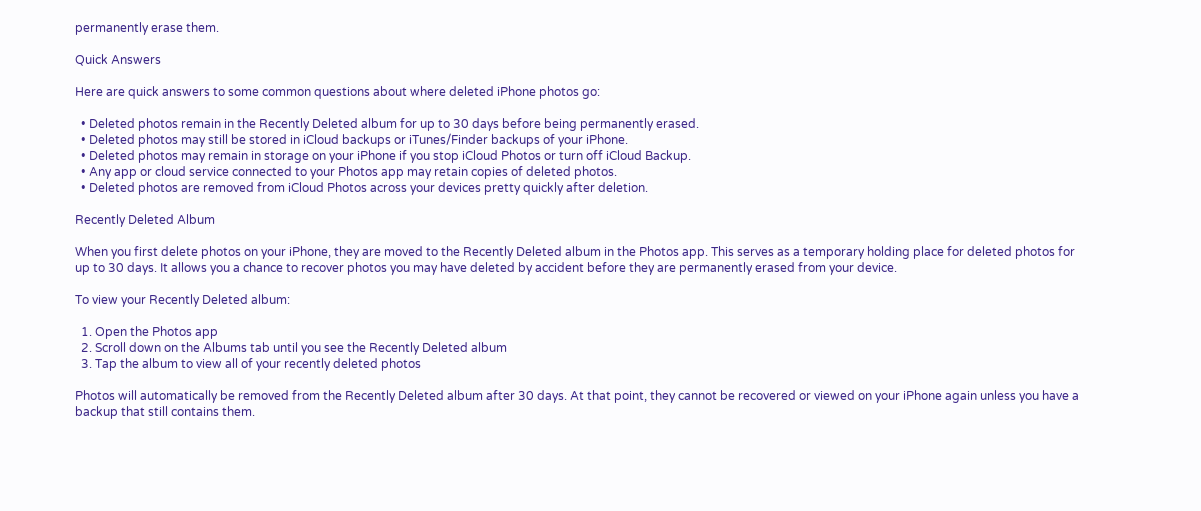permanently erase them.

Quick Answers

Here are quick answers to some common questions about where deleted iPhone photos go:

  • Deleted photos remain in the Recently Deleted album for up to 30 days before being permanently erased.
  • Deleted photos may still be stored in iCloud backups or iTunes/Finder backups of your iPhone.
  • Deleted photos may remain in storage on your iPhone if you stop iCloud Photos or turn off iCloud Backup.
  • Any app or cloud service connected to your Photos app may retain copies of deleted photos.
  • Deleted photos are removed from iCloud Photos across your devices pretty quickly after deletion.

Recently Deleted Album

When you first delete photos on your iPhone, they are moved to the Recently Deleted album in the Photos app. This serves as a temporary holding place for deleted photos for up to 30 days. It allows you a chance to recover photos you may have deleted by accident before they are permanently erased from your device.

To view your Recently Deleted album:

  1. Open the Photos app
  2. Scroll down on the Albums tab until you see the Recently Deleted album
  3. Tap the album to view all of your recently deleted photos

Photos will automatically be removed from the Recently Deleted album after 30 days. At that point, they cannot be recovered or viewed on your iPhone again unless you have a backup that still contains them.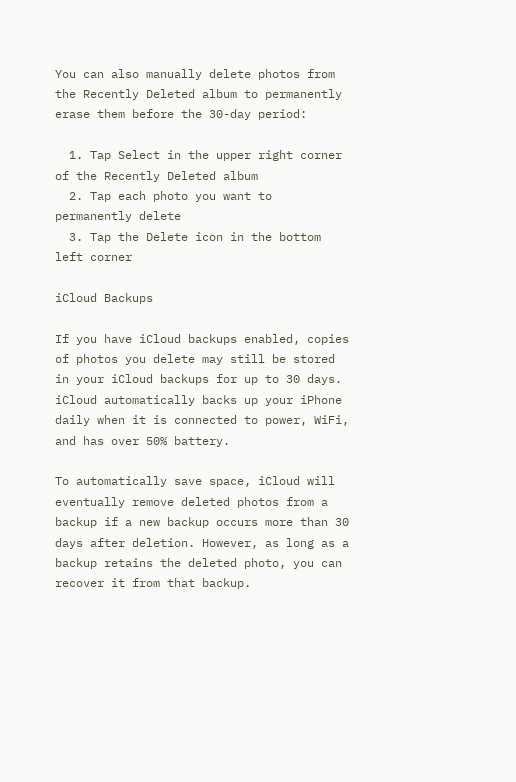You can also manually delete photos from the Recently Deleted album to permanently erase them before the 30-day period:

  1. Tap Select in the upper right corner of the Recently Deleted album
  2. Tap each photo you want to permanently delete
  3. Tap the Delete icon in the bottom left corner

iCloud Backups

If you have iCloud backups enabled, copies of photos you delete may still be stored in your iCloud backups for up to 30 days. iCloud automatically backs up your iPhone daily when it is connected to power, WiFi, and has over 50% battery.

To automatically save space, iCloud will eventually remove deleted photos from a backup if a new backup occurs more than 30 days after deletion. However, as long as a backup retains the deleted photo, you can recover it from that backup.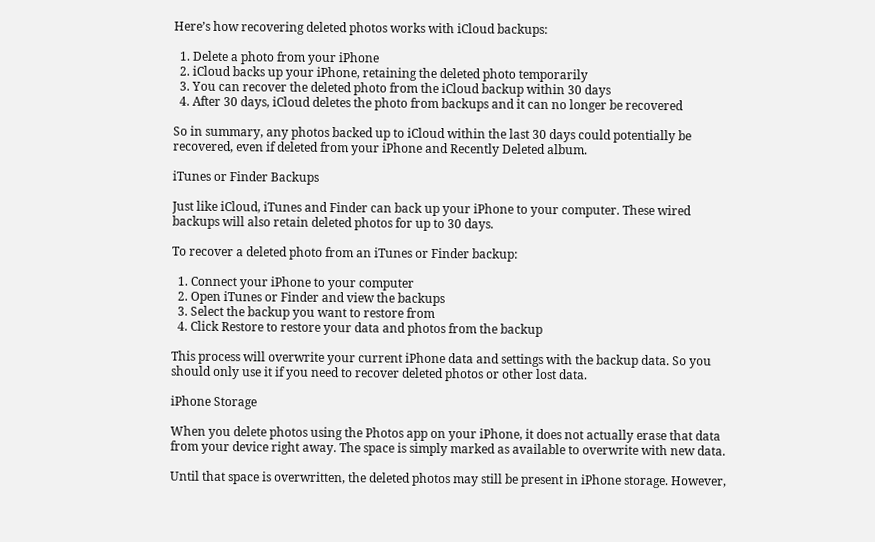Here’s how recovering deleted photos works with iCloud backups:

  1. Delete a photo from your iPhone
  2. iCloud backs up your iPhone, retaining the deleted photo temporarily
  3. You can recover the deleted photo from the iCloud backup within 30 days
  4. After 30 days, iCloud deletes the photo from backups and it can no longer be recovered

So in summary, any photos backed up to iCloud within the last 30 days could potentially be recovered, even if deleted from your iPhone and Recently Deleted album.

iTunes or Finder Backups

Just like iCloud, iTunes and Finder can back up your iPhone to your computer. These wired backups will also retain deleted photos for up to 30 days.

To recover a deleted photo from an iTunes or Finder backup:

  1. Connect your iPhone to your computer
  2. Open iTunes or Finder and view the backups
  3. Select the backup you want to restore from
  4. Click Restore to restore your data and photos from the backup

This process will overwrite your current iPhone data and settings with the backup data. So you should only use it if you need to recover deleted photos or other lost data.

iPhone Storage

When you delete photos using the Photos app on your iPhone, it does not actually erase that data from your device right away. The space is simply marked as available to overwrite with new data.

Until that space is overwritten, the deleted photos may still be present in iPhone storage. However,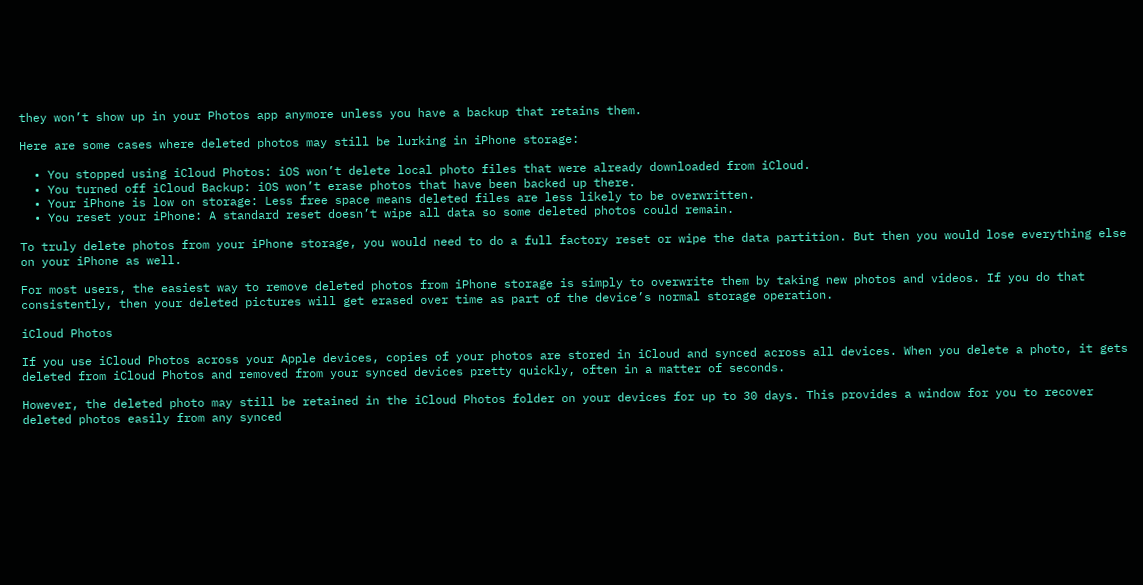they won’t show up in your Photos app anymore unless you have a backup that retains them.

Here are some cases where deleted photos may still be lurking in iPhone storage:

  • You stopped using iCloud Photos: iOS won’t delete local photo files that were already downloaded from iCloud.
  • You turned off iCloud Backup: iOS won’t erase photos that have been backed up there.
  • Your iPhone is low on storage: Less free space means deleted files are less likely to be overwritten.
  • You reset your iPhone: A standard reset doesn’t wipe all data so some deleted photos could remain.

To truly delete photos from your iPhone storage, you would need to do a full factory reset or wipe the data partition. But then you would lose everything else on your iPhone as well.

For most users, the easiest way to remove deleted photos from iPhone storage is simply to overwrite them by taking new photos and videos. If you do that consistently, then your deleted pictures will get erased over time as part of the device’s normal storage operation.

iCloud Photos

If you use iCloud Photos across your Apple devices, copies of your photos are stored in iCloud and synced across all devices. When you delete a photo, it gets deleted from iCloud Photos and removed from your synced devices pretty quickly, often in a matter of seconds.

However, the deleted photo may still be retained in the iCloud Photos folder on your devices for up to 30 days. This provides a window for you to recover deleted photos easily from any synced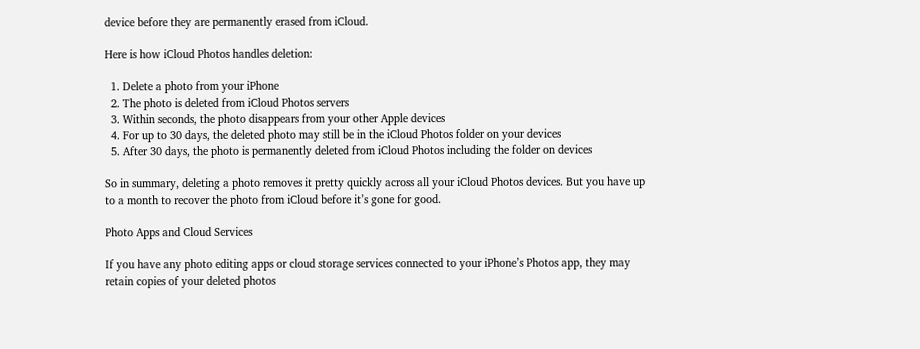device before they are permanently erased from iCloud.

Here is how iCloud Photos handles deletion:

  1. Delete a photo from your iPhone
  2. The photo is deleted from iCloud Photos servers
  3. Within seconds, the photo disappears from your other Apple devices
  4. For up to 30 days, the deleted photo may still be in the iCloud Photos folder on your devices
  5. After 30 days, the photo is permanently deleted from iCloud Photos including the folder on devices

So in summary, deleting a photo removes it pretty quickly across all your iCloud Photos devices. But you have up to a month to recover the photo from iCloud before it’s gone for good.

Photo Apps and Cloud Services

If you have any photo editing apps or cloud storage services connected to your iPhone’s Photos app, they may retain copies of your deleted photos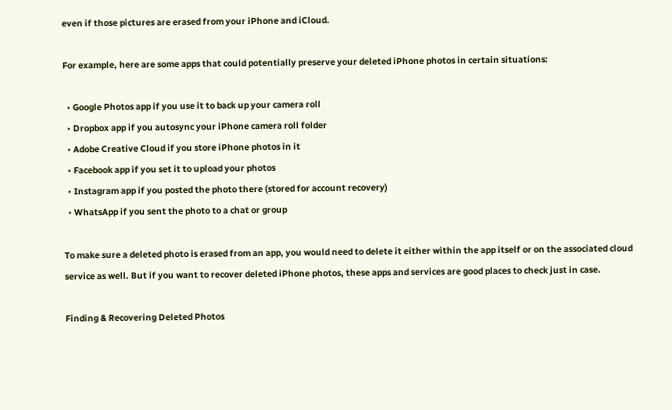even if those pictures are erased from your iPhone and iCloud.

For example, here are some apps that could potentially preserve your deleted iPhone photos in certain situations:

  • Google Photos app if you use it to back up your camera roll
  • Dropbox app if you autosync your iPhone camera roll folder
  • Adobe Creative Cloud if you store iPhone photos in it
  • Facebook app if you set it to upload your photos
  • Instagram app if you posted the photo there (stored for account recovery)
  • WhatsApp if you sent the photo to a chat or group

To make sure a deleted photo is erased from an app, you would need to delete it either within the app itself or on the associated cloud service as well. But if you want to recover deleted iPhone photos, these apps and services are good places to check just in case.

Finding & Recovering Deleted Photos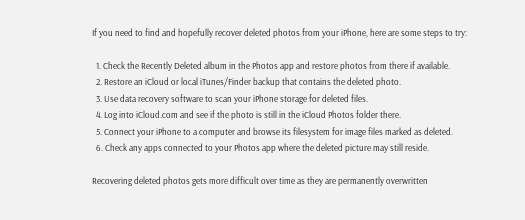If you need to find and hopefully recover deleted photos from your iPhone, here are some steps to try:

  1. Check the Recently Deleted album in the Photos app and restore photos from there if available.
  2. Restore an iCloud or local iTunes/Finder backup that contains the deleted photo.
  3. Use data recovery software to scan your iPhone storage for deleted files.
  4. Log into iCloud.com and see if the photo is still in the iCloud Photos folder there.
  5. Connect your iPhone to a computer and browse its filesystem for image files marked as deleted.
  6. Check any apps connected to your Photos app where the deleted picture may still reside.

Recovering deleted photos gets more difficult over time as they are permanently overwritten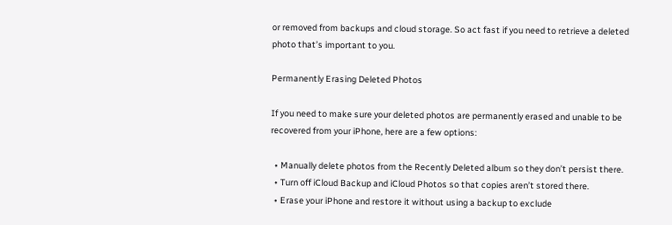or removed from backups and cloud storage. So act fast if you need to retrieve a deleted photo that’s important to you.

Permanently Erasing Deleted Photos

If you need to make sure your deleted photos are permanently erased and unable to be recovered from your iPhone, here are a few options:

  • Manually delete photos from the Recently Deleted album so they don’t persist there.
  • Turn off iCloud Backup and iCloud Photos so that copies aren’t stored there.
  • Erase your iPhone and restore it without using a backup to exclude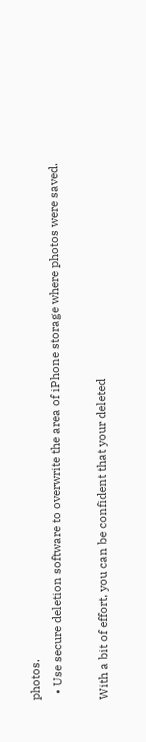photos.
  • Use secure deletion software to overwrite the area of iPhone storage where photos were saved.

With a bit of effort, you can be confident that your deleted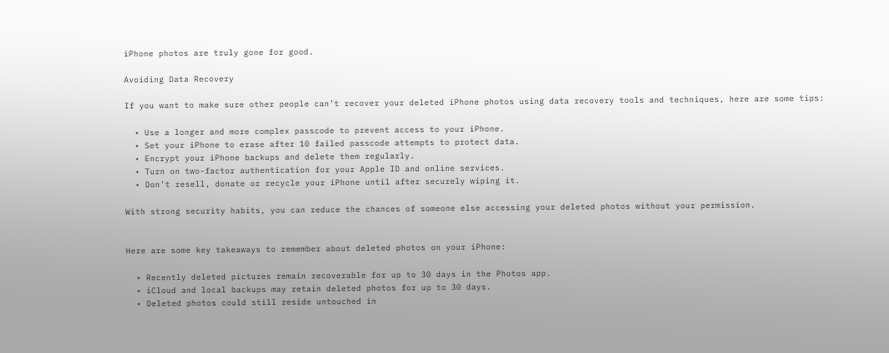iPhone photos are truly gone for good.

Avoiding Data Recovery

If you want to make sure other people can’t recover your deleted iPhone photos using data recovery tools and techniques, here are some tips:

  • Use a longer and more complex passcode to prevent access to your iPhone.
  • Set your iPhone to erase after 10 failed passcode attempts to protect data.
  • Encrypt your iPhone backups and delete them regularly.
  • Turn on two-factor authentication for your Apple ID and online services.
  • Don’t resell, donate or recycle your iPhone until after securely wiping it.

With strong security habits, you can reduce the chances of someone else accessing your deleted photos without your permission.


Here are some key takeaways to remember about deleted photos on your iPhone:

  • Recently deleted pictures remain recoverable for up to 30 days in the Photos app.
  • iCloud and local backups may retain deleted photos for up to 30 days.
  • Deleted photos could still reside untouched in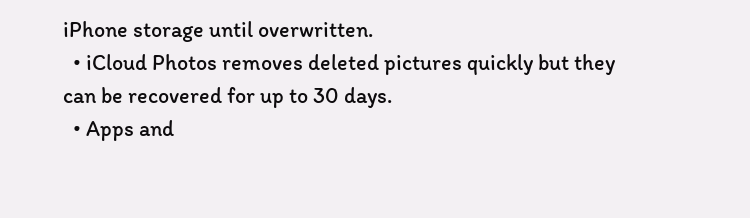iPhone storage until overwritten.
  • iCloud Photos removes deleted pictures quickly but they can be recovered for up to 30 days.
  • Apps and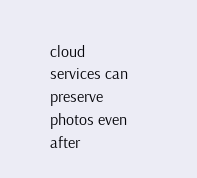cloud services can preserve photos even after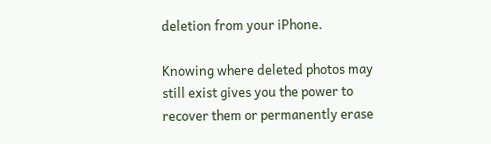deletion from your iPhone.

Knowing where deleted photos may still exist gives you the power to recover them or permanently erase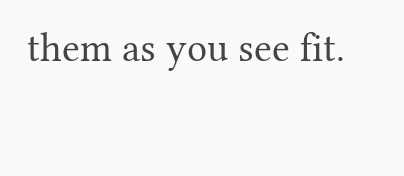them as you see fit.